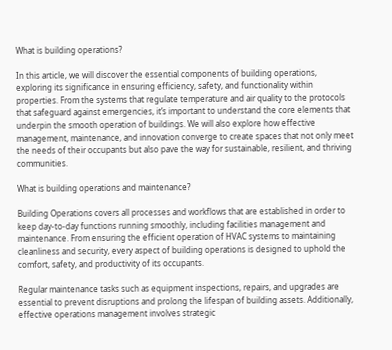What is building operations?

In this article, we will discover the essential components of building operations, exploring its significance in ensuring efficiency, safety, and functionality within properties. From the systems that regulate temperature and air quality to the protocols that safeguard against emergencies, it’s important to understand the core elements that underpin the smooth operation of buildings. We will also explore how effective management, maintenance, and innovation converge to create spaces that not only meet the needs of their occupants but also pave the way for sustainable, resilient, and thriving communities.

What is building operations and maintenance?

Building Operations covers all processes and workflows that are established in order to keep day-to-day functions running smoothly, including facilities management and maintenance. From ensuring the efficient operation of HVAC systems to maintaining cleanliness and security, every aspect of building operations is designed to uphold the comfort, safety, and productivity of its occupants.

Regular maintenance tasks such as equipment inspections, repairs, and upgrades are essential to prevent disruptions and prolong the lifespan of building assets. Additionally, effective operations management involves strategic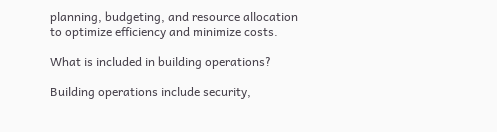planning, budgeting, and resource allocation to optimize efficiency and minimize costs.

What is included in building operations?

Building operations include security,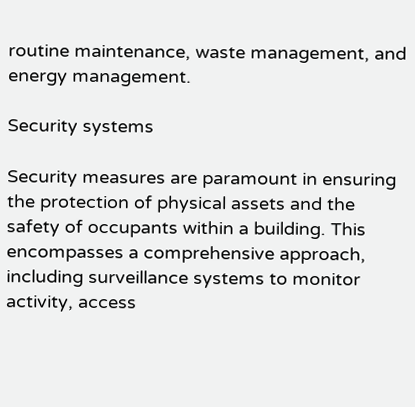routine maintenance, waste management, and energy management.

Security systems

Security measures are paramount in ensuring the protection of physical assets and the safety of occupants within a building. This encompasses a comprehensive approach, including surveillance systems to monitor activity, access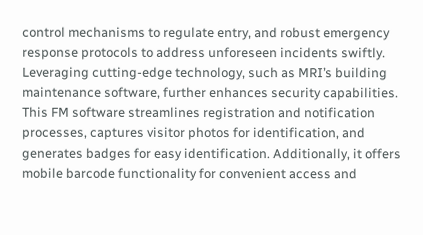control mechanisms to regulate entry, and robust emergency response protocols to address unforeseen incidents swiftly. Leveraging cutting-edge technology, such as MRI’s building maintenance software, further enhances security capabilities. This FM software streamlines registration and notification processes, captures visitor photos for identification, and generates badges for easy identification. Additionally, it offers mobile barcode functionality for convenient access and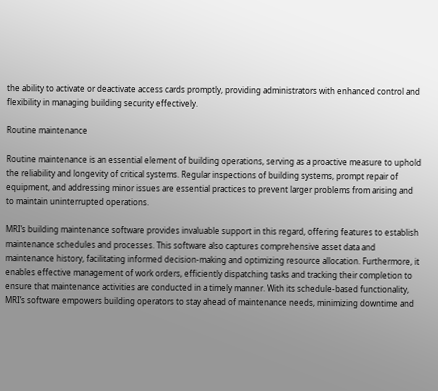the ability to activate or deactivate access cards promptly, providing administrators with enhanced control and flexibility in managing building security effectively.

Routine maintenance

Routine maintenance is an essential element of building operations, serving as a proactive measure to uphold the reliability and longevity of critical systems. Regular inspections of building systems, prompt repair of equipment, and addressing minor issues are essential practices to prevent larger problems from arising and to maintain uninterrupted operations.

MRI’s building maintenance software provides invaluable support in this regard, offering features to establish maintenance schedules and processes. This software also captures comprehensive asset data and maintenance history, facilitating informed decision-making and optimizing resource allocation. Furthermore, it enables effective management of work orders, efficiently dispatching tasks and tracking their completion to ensure that maintenance activities are conducted in a timely manner. With its schedule-based functionality, MRI’s software empowers building operators to stay ahead of maintenance needs, minimizing downtime and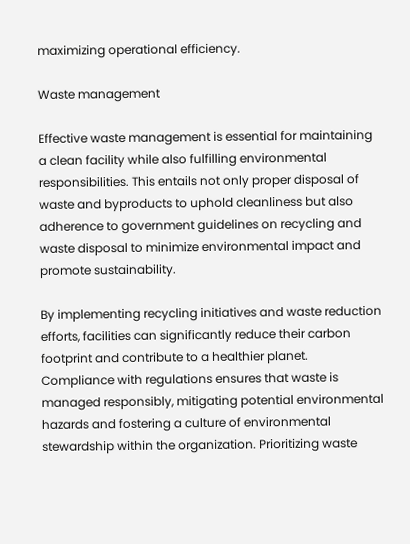maximizing operational efficiency.

Waste management

Effective waste management is essential for maintaining a clean facility while also fulfilling environmental responsibilities. This entails not only proper disposal of waste and byproducts to uphold cleanliness but also adherence to government guidelines on recycling and waste disposal to minimize environmental impact and promote sustainability.

By implementing recycling initiatives and waste reduction efforts, facilities can significantly reduce their carbon footprint and contribute to a healthier planet. Compliance with regulations ensures that waste is managed responsibly, mitigating potential environmental hazards and fostering a culture of environmental stewardship within the organization. Prioritizing waste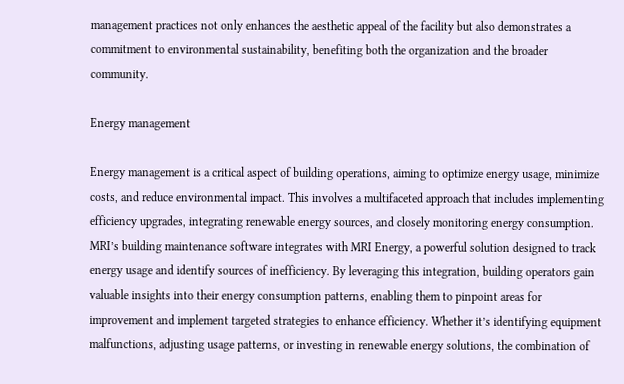management practices not only enhances the aesthetic appeal of the facility but also demonstrates a commitment to environmental sustainability, benefiting both the organization and the broader community.

Energy management

Energy management is a critical aspect of building operations, aiming to optimize energy usage, minimize costs, and reduce environmental impact. This involves a multifaceted approach that includes implementing efficiency upgrades, integrating renewable energy sources, and closely monitoring energy consumption. MRI’s building maintenance software integrates with MRI Energy, a powerful solution designed to track energy usage and identify sources of inefficiency. By leveraging this integration, building operators gain valuable insights into their energy consumption patterns, enabling them to pinpoint areas for improvement and implement targeted strategies to enhance efficiency. Whether it’s identifying equipment malfunctions, adjusting usage patterns, or investing in renewable energy solutions, the combination of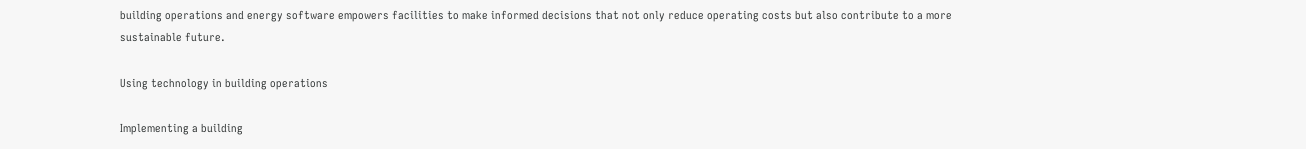building operations and energy software empowers facilities to make informed decisions that not only reduce operating costs but also contribute to a more sustainable future.

Using technology in building operations

Implementing a building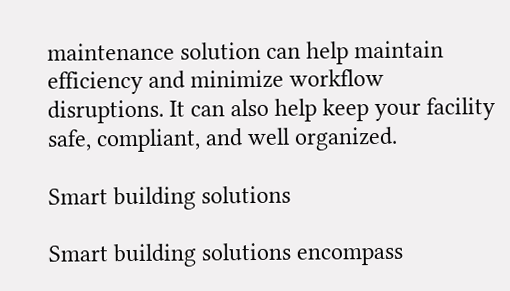maintenance solution can help maintain efficiency and minimize workflow disruptions. It can also help keep your facility safe, compliant, and well organized.

Smart building solutions

Smart building solutions encompass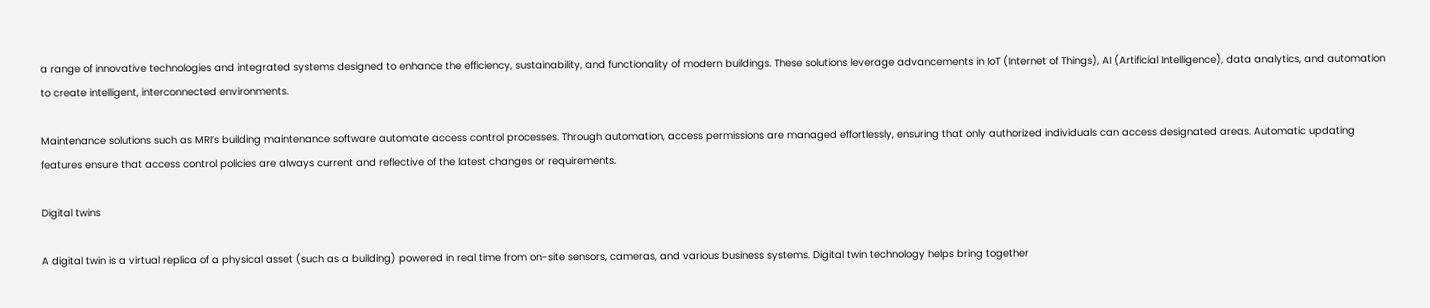a range of innovative technologies and integrated systems designed to enhance the efficiency, sustainability, and functionality of modern buildings. These solutions leverage advancements in IoT (Internet of Things), AI (Artificial Intelligence), data analytics, and automation to create intelligent, interconnected environments.

Maintenance solutions such as MRI’s building maintenance software automate access control processes. Through automation, access permissions are managed effortlessly, ensuring that only authorized individuals can access designated areas. Automatic updating features ensure that access control policies are always current and reflective of the latest changes or requirements.

Digital twins

A digital twin is a virtual replica of a physical asset (such as a building) powered in real time from on-site sensors, cameras, and various business systems. Digital twin technology helps bring together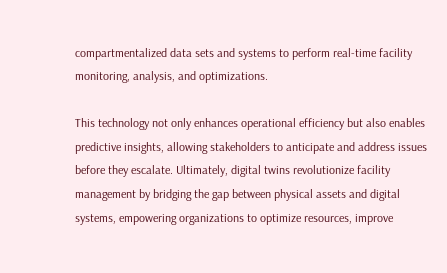compartmentalized data sets and systems to perform real-time facility monitoring, analysis, and optimizations.

This technology not only enhances operational efficiency but also enables predictive insights, allowing stakeholders to anticipate and address issues before they escalate. Ultimately, digital twins revolutionize facility management by bridging the gap between physical assets and digital systems, empowering organizations to optimize resources, improve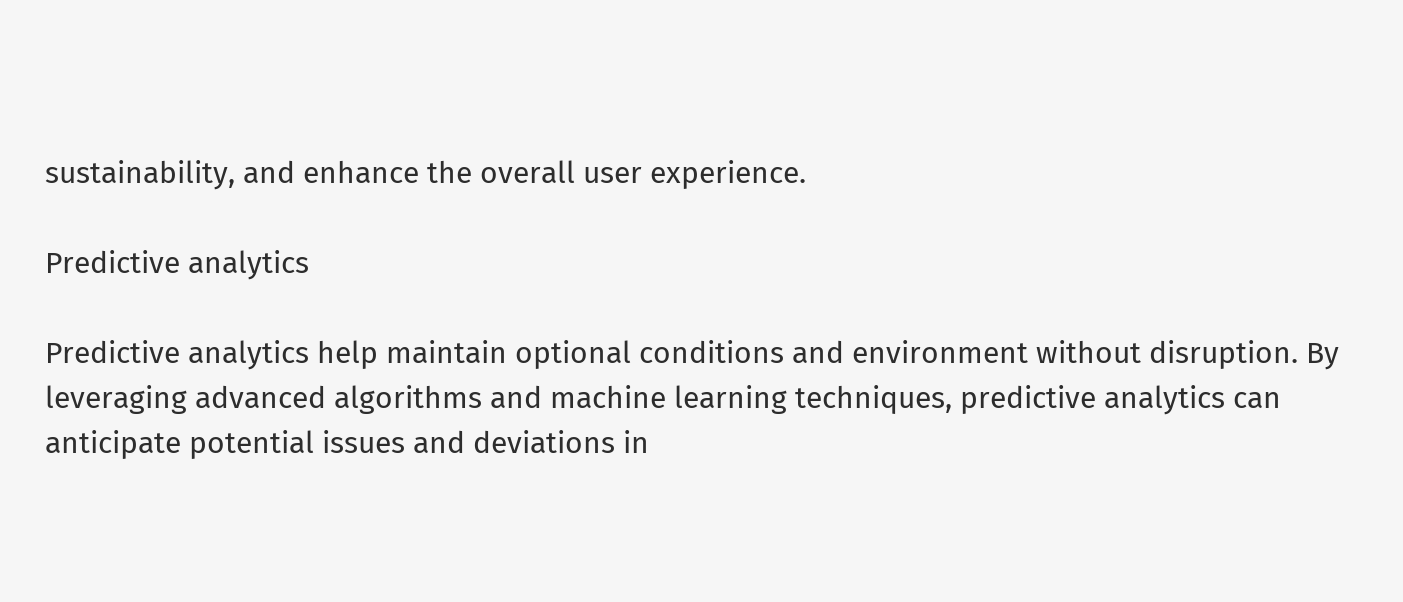sustainability, and enhance the overall user experience.

Predictive analytics

Predictive analytics help maintain optional conditions and environment without disruption. By leveraging advanced algorithms and machine learning techniques, predictive analytics can anticipate potential issues and deviations in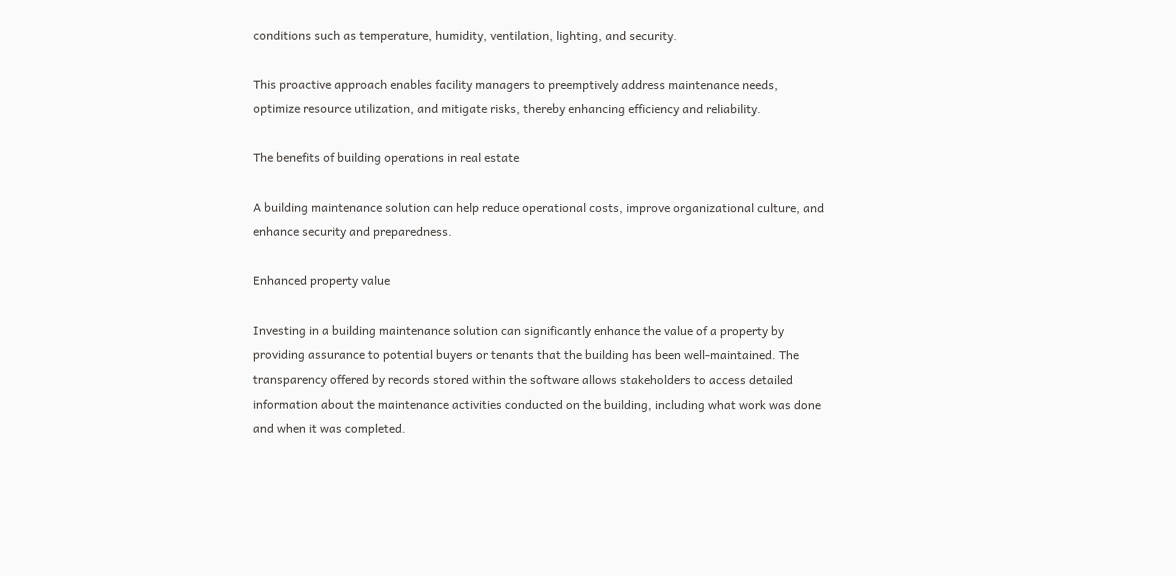conditions such as temperature, humidity, ventilation, lighting, and security.

This proactive approach enables facility managers to preemptively address maintenance needs, optimize resource utilization, and mitigate risks, thereby enhancing efficiency and reliability.

The benefits of building operations in real estate

A building maintenance solution can help reduce operational costs, improve organizational culture, and enhance security and preparedness.

Enhanced property value

Investing in a building maintenance solution can significantly enhance the value of a property by providing assurance to potential buyers or tenants that the building has been well-maintained. The transparency offered by records stored within the software allows stakeholders to access detailed information about the maintenance activities conducted on the building, including what work was done and when it was completed.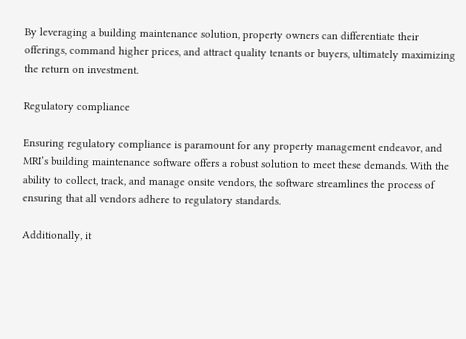By leveraging a building maintenance solution, property owners can differentiate their offerings, command higher prices, and attract quality tenants or buyers, ultimately maximizing the return on investment.

Regulatory compliance

Ensuring regulatory compliance is paramount for any property management endeavor, and MRI’s building maintenance software offers a robust solution to meet these demands. With the ability to collect, track, and manage onsite vendors, the software streamlines the process of ensuring that all vendors adhere to regulatory standards.

Additionally, it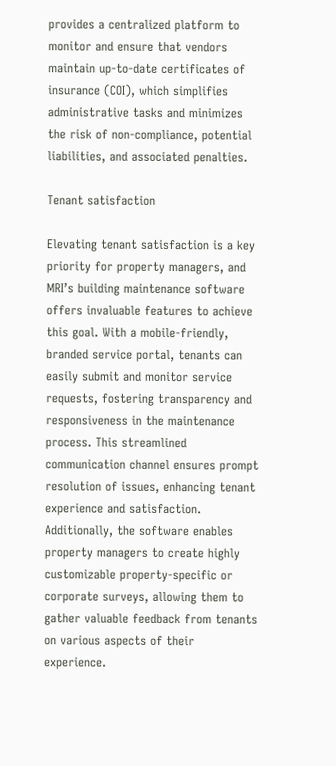provides a centralized platform to monitor and ensure that vendors maintain up-to-date certificates of insurance (COI), which simplifies administrative tasks and minimizes the risk of non-compliance, potential liabilities, and associated penalties.

Tenant satisfaction

Elevating tenant satisfaction is a key priority for property managers, and MRI’s building maintenance software offers invaluable features to achieve this goal. With a mobile-friendly, branded service portal, tenants can easily submit and monitor service requests, fostering transparency and responsiveness in the maintenance process. This streamlined communication channel ensures prompt resolution of issues, enhancing tenant experience and satisfaction. Additionally, the software enables property managers to create highly customizable property-specific or corporate surveys, allowing them to gather valuable feedback from tenants on various aspects of their experience.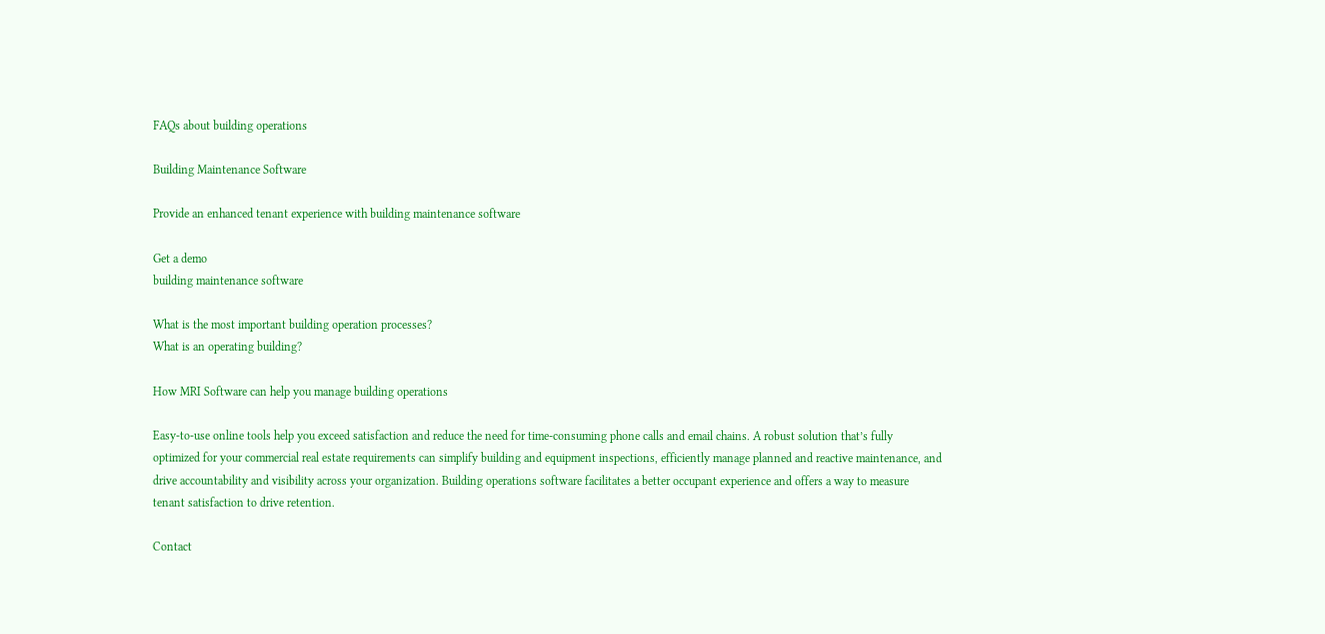FAQs about building operations

Building Maintenance Software

Provide an enhanced tenant experience with building maintenance software

Get a demo
building maintenance software

What is the most important building operation processes?
What is an operating building?

How MRI Software can help you manage building operations

Easy-to-use online tools help you exceed satisfaction and reduce the need for time-consuming phone calls and email chains. A robust solution that’s fully optimized for your commercial real estate requirements can simplify building and equipment inspections, efficiently manage planned and reactive maintenance, and drive accountability and visibility across your organization. Building operations software facilitates a better occupant experience and offers a way to measure tenant satisfaction to drive retention.

Contact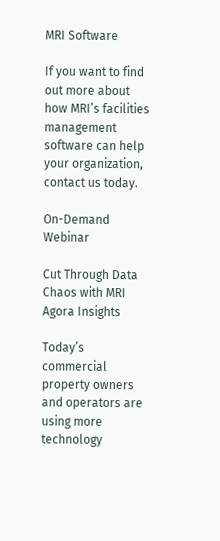MRI Software

If you want to find out more about how MRI’s facilities management software can help your organization, contact us today.

On-Demand Webinar

Cut Through Data Chaos with MRI Agora Insights

Today’s commercial property owners and operators are using more technology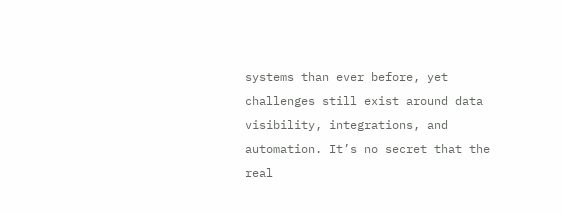systems than ever before, yet challenges still exist around data visibility, integrations, and automation. It’s no secret that the real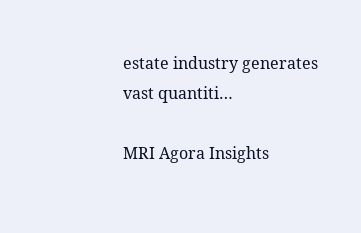estate industry generates vast quantiti…

MRI Agora Insights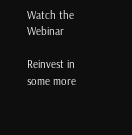Watch the Webinar

Reinvest in some more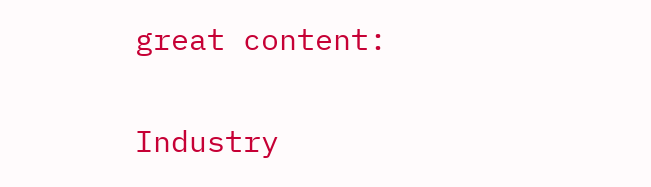great content:

Industry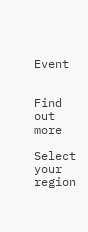Event


Find out more

Select your region